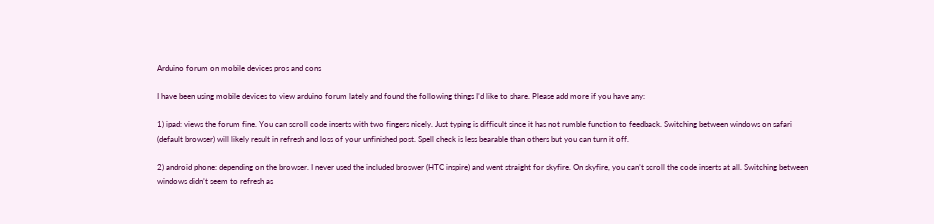Arduino forum on mobile devices pros and cons

I have been using mobile devices to view arduino forum lately and found the following things I’d like to share. Please add more if you have any:

1) ipad: views the forum fine. You can scroll code inserts with two fingers nicely. Just typing is difficult since it has not rumble function to feedback. Switching between windows on safari (default browser) will likely result in refresh and loss of your unfinished post. Spell check is less bearable than others but you can turn it off.

2) android phone: depending on the browser. I never used the included broswer (HTC inspire) and went straight for skyfire. On skyfire, you can’t scroll the code inserts at all. Switching between windows didn’t seem to refresh as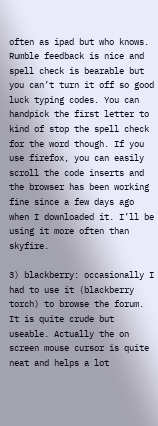often as ipad but who knows. Rumble feedback is nice and spell check is bearable but you can’t turn it off so good luck typing codes. You can handpick the first letter to kind of stop the spell check for the word though. If you use firefox, you can easily scroll the code inserts and the browser has been working fine since a few days ago when I downloaded it. I’ll be using it more often than skyfire.

3) blackberry: occasionally I had to use it (blackberry torch) to browse the forum. It is quite crude but useable. Actually the on screen mouse cursor is quite neat and helps a lot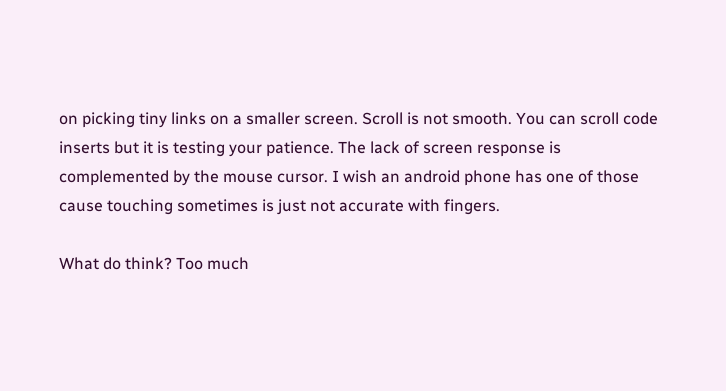on picking tiny links on a smaller screen. Scroll is not smooth. You can scroll code inserts but it is testing your patience. The lack of screen response is complemented by the mouse cursor. I wish an android phone has one of those cause touching sometimes is just not accurate with fingers.

What do think? Too much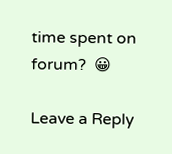time spent on forum?  😀

Leave a Reply